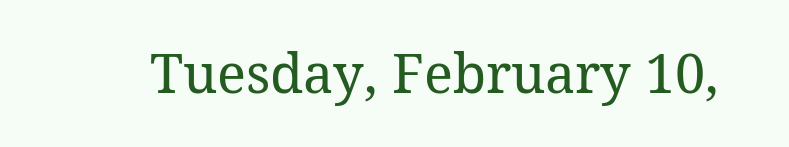Tuesday, February 10,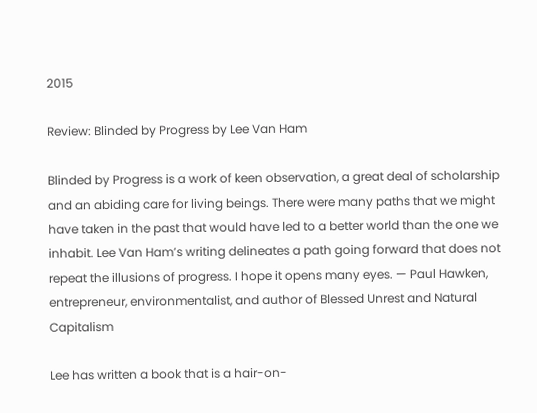2015

Review: Blinded by Progress by Lee Van Ham

Blinded by Progress is a work of keen observation, a great deal of scholarship and an abiding care for living beings. There were many paths that we might have taken in the past that would have led to a better world than the one we inhabit. Lee Van Ham’s writing delineates a path going forward that does not repeat the illusions of progress. I hope it opens many eyes. — Paul Hawken, entrepreneur, environmentalist, and author of Blessed Unrest and Natural Capitalism

Lee has written a book that is a hair-on-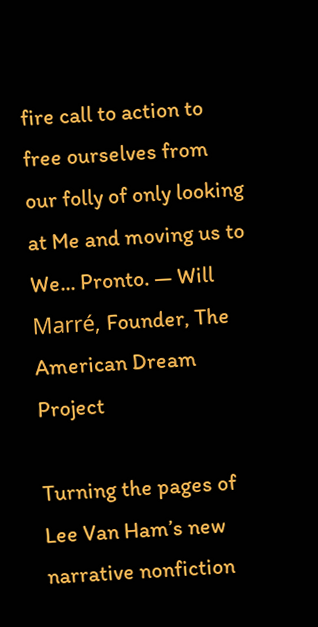fire call to action to free ourselves from our folly of only looking at Me and moving us to We... Pronto. — Will Marré, Founder, The American Dream Project

Turning the pages of Lee Van Ham’s new narrative nonfiction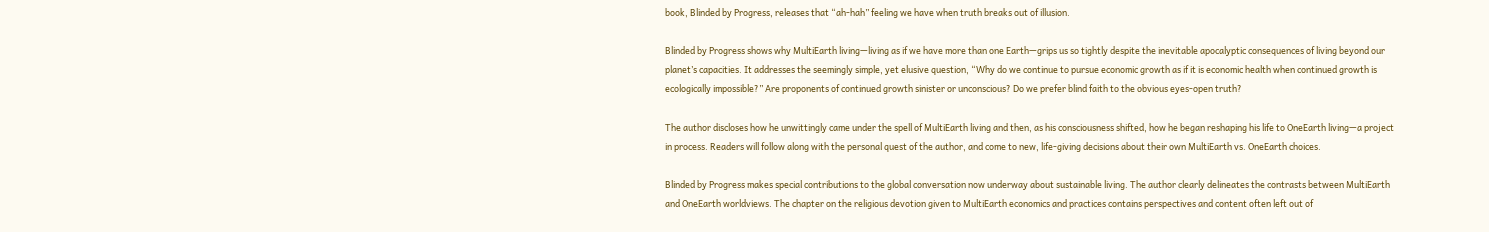book, Blinded by Progress, releases that “ah-hah” feeling we have when truth breaks out of illusion.

Blinded by Progress shows why MultiEarth living—living as if we have more than one Earth—grips us so tightly despite the inevitable apocalyptic consequences of living beyond our planet’s capacities. It addresses the seemingly simple, yet elusive question, “Why do we continue to pursue economic growth as if it is economic health when continued growth is ecologically impossible?” Are proponents of continued growth sinister or unconscious? Do we prefer blind faith to the obvious eyes-open truth?

The author discloses how he unwittingly came under the spell of MultiEarth living and then, as his consciousness shifted, how he began reshaping his life to OneEarth living—a project in process. Readers will follow along with the personal quest of the author, and come to new, life-giving decisions about their own MultiEarth vs. OneEarth choices.

Blinded by Progress makes special contributions to the global conversation now underway about sustainable living. The author clearly delineates the contrasts between MultiEarth and OneEarth worldviews. The chapter on the religious devotion given to MultiEarth economics and practices contains perspectives and content often left out of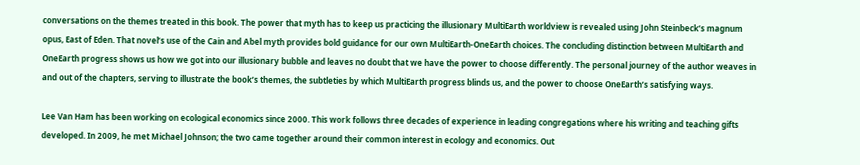conversations on the themes treated in this book. The power that myth has to keep us practicing the illusionary MultiEarth worldview is revealed using John Steinbeck’s magnum opus, East of Eden. That novel’s use of the Cain and Abel myth provides bold guidance for our own MultiEarth-OneEarth choices. The concluding distinction between MultiEarth and OneEarth progress shows us how we got into our illusionary bubble and leaves no doubt that we have the power to choose differently. The personal journey of the author weaves in and out of the chapters, serving to illustrate the book’s themes, the subtleties by which MultiEarth progress blinds us, and the power to choose OneEarth’s satisfying ways.

Lee Van Ham has been working on ecological economics since 2000. This work follows three decades of experience in leading congregations where his writing and teaching gifts developed. In 2009, he met Michael Johnson; the two came together around their common interest in ecology and economics. Out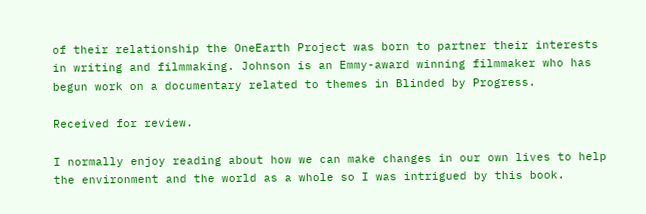of their relationship the OneEarth Project was born to partner their interests in writing and filmmaking. Johnson is an Emmy-award winning filmmaker who has begun work on a documentary related to themes in Blinded by Progress.

Received for review.

I normally enjoy reading about how we can make changes in our own lives to help the environment and the world as a whole so I was intrigued by this book.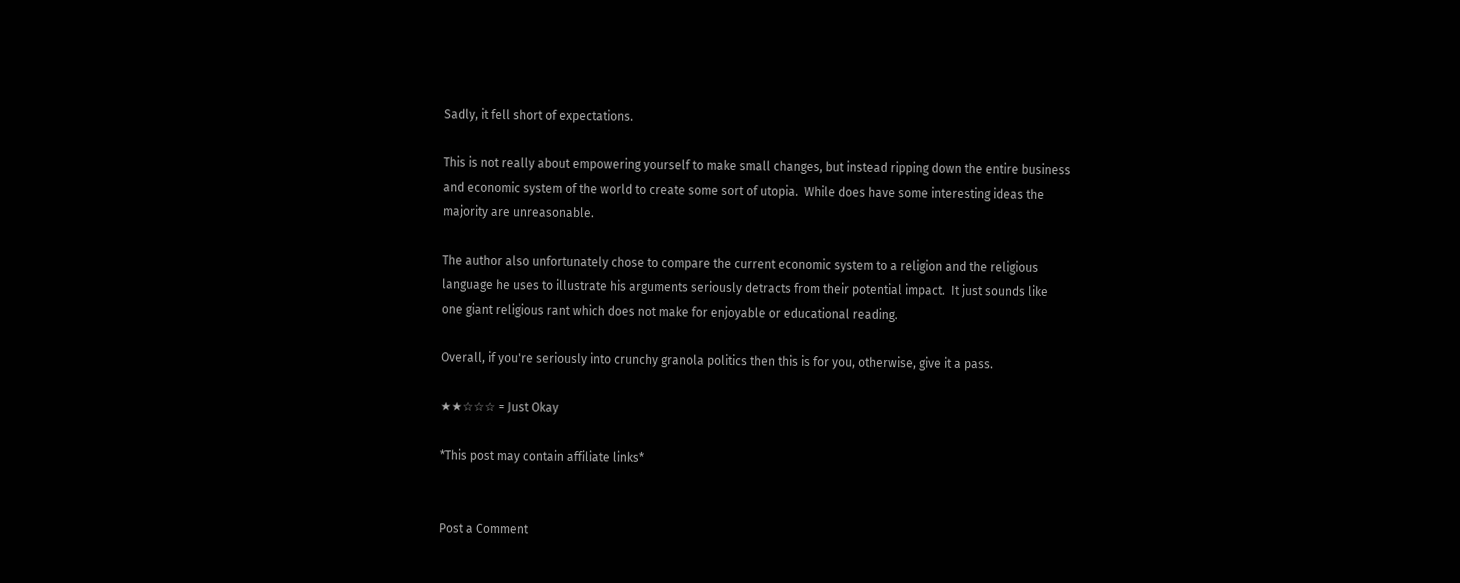Sadly, it fell short of expectations.

This is not really about empowering yourself to make small changes, but instead ripping down the entire business and economic system of the world to create some sort of utopia.  While does have some interesting ideas the majority are unreasonable.

The author also unfortunately chose to compare the current economic system to a religion and the religious language he uses to illustrate his arguments seriously detracts from their potential impact.  It just sounds like one giant religious rant which does not make for enjoyable or educational reading.

Overall, if you're seriously into crunchy granola politics then this is for you, otherwise, give it a pass.

★★☆☆☆ = Just Okay

*This post may contain affiliate links*


Post a Comment